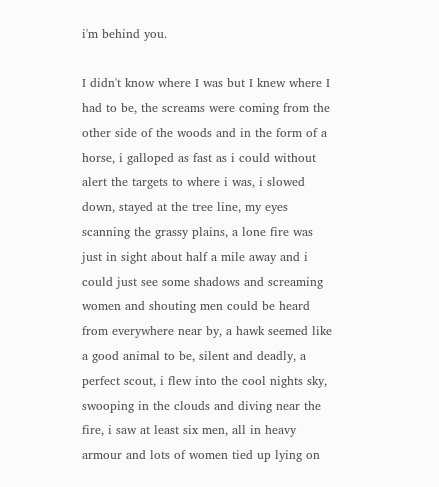i'm behind you.

I didn't know where I was but I knew where I had to be, the screams were coming from the other side of the woods and in the form of a horse, i galloped as fast as i could without alert the targets to where i was, i slowed down, stayed at the tree line, my eyes scanning the grassy plains, a lone fire was just in sight about half a mile away and i could just see some shadows and screaming women and shouting men could be heard from everywhere near by, a hawk seemed like a good animal to be, silent and deadly, a perfect scout, i flew into the cool nights sky, swooping in the clouds and diving near the fire, i saw at least six men, all in heavy armour and lots of women tied up lying on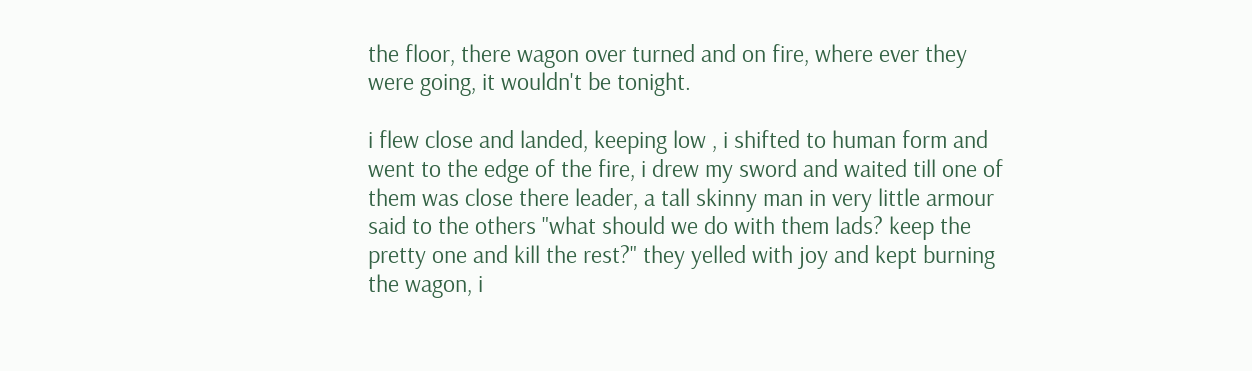the floor, there wagon over turned and on fire, where ever they were going, it wouldn't be tonight.

i flew close and landed, keeping low , i shifted to human form and went to the edge of the fire, i drew my sword and waited till one of them was close there leader, a tall skinny man in very little armour said to the others "what should we do with them lads? keep the pretty one and kill the rest?" they yelled with joy and kept burning the wagon, i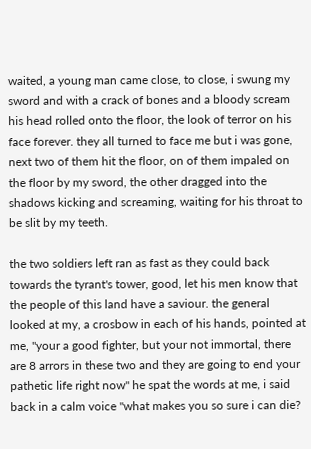waited, a young man came close, to close, i swung my sword and with a crack of bones and a bloody scream his head rolled onto the floor, the look of terror on his face forever. they all turned to face me but i was gone, next two of them hit the floor, on of them impaled on the floor by my sword, the other dragged into the shadows kicking and screaming, waiting for his throat to be slit by my teeth.

the two soldiers left ran as fast as they could back towards the tyrant's tower, good, let his men know that the people of this land have a saviour. the general looked at my, a crosbow in each of his hands, pointed at me, "your a good fighter, but your not immortal, there are 8 arrors in these two and they are going to end your pathetic life right now" he spat the words at me, i said back in a calm voice "what makes you so sure i can die?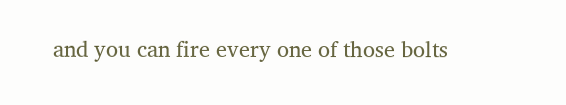and you can fire every one of those bolts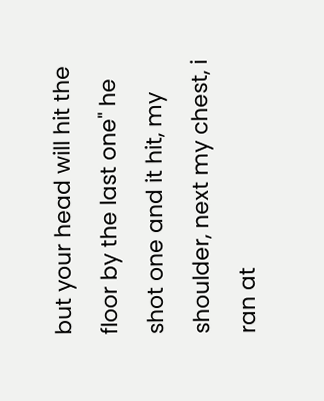but your head will hit the floor by the last one" he shot one and it hit, my shoulder, next my chest, i ran at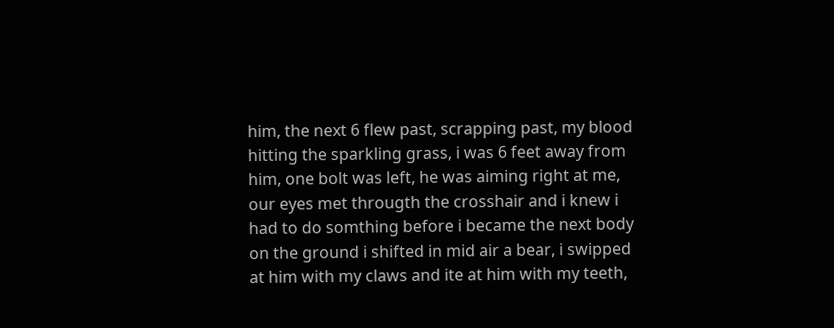him, the next 6 flew past, scrapping past, my blood hitting the sparkling grass, i was 6 feet away from him, one bolt was left, he was aiming right at me, our eyes met througth the crosshair and i knew i had to do somthing before i became the next body on the ground i shifted in mid air a bear, i swipped at him with my claws and ite at him with my teeth,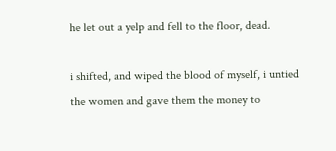he let out a yelp and fell to the floor, dead.

i shifted, and wiped the blood of myself, i untied the women and gave them the money to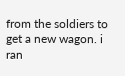from the soldiers to get a new wagon. i ran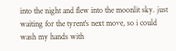into the night and flew into the moonlit sky. just waiting for the tyrent's next move, so i could wash my hands with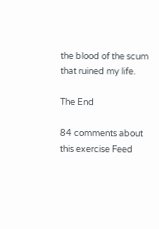the blood of the scum that ruined my life.

The End

84 comments about this exercise Feed